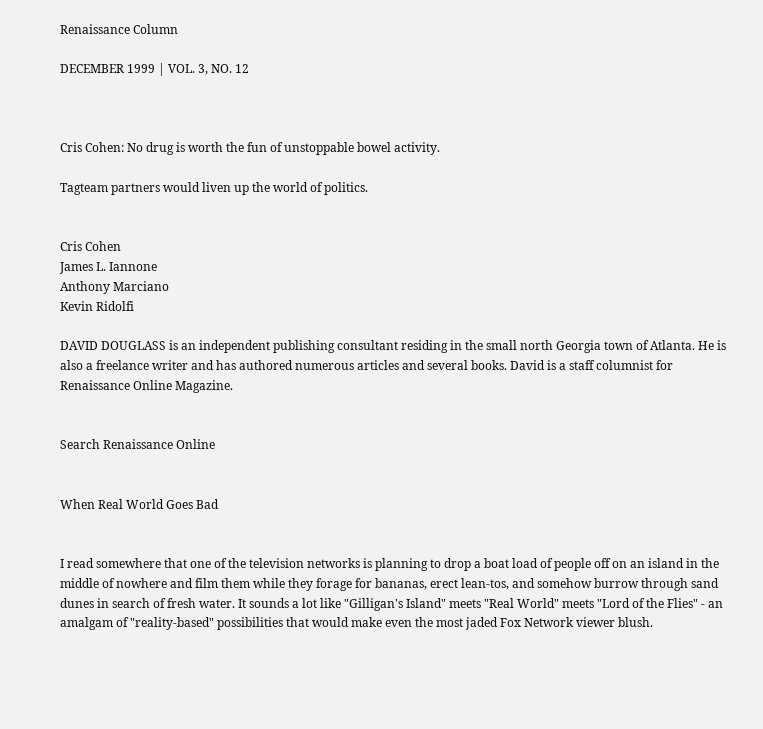Renaissance Column

DECEMBER 1999 | VOL. 3, NO. 12



Cris Cohen: No drug is worth the fun of unstoppable bowel activity.

Tagteam partners would liven up the world of politics.


Cris Cohen
James L. Iannone
Anthony Marciano
Kevin Ridolfi

DAVID DOUGLASS is an independent publishing consultant residing in the small north Georgia town of Atlanta. He is also a freelance writer and has authored numerous articles and several books. David is a staff columnist for Renaissance Online Magazine.


Search Renaissance Online


When Real World Goes Bad


I read somewhere that one of the television networks is planning to drop a boat load of people off on an island in the middle of nowhere and film them while they forage for bananas, erect lean-tos, and somehow burrow through sand dunes in search of fresh water. It sounds a lot like "Gilligan's Island" meets "Real World" meets "Lord of the Flies" - an amalgam of "reality-based" possibilities that would make even the most jaded Fox Network viewer blush.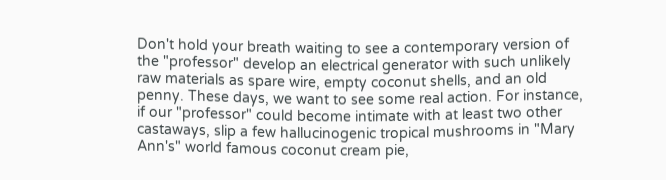Don't hold your breath waiting to see a contemporary version of the "professor" develop an electrical generator with such unlikely raw materials as spare wire, empty coconut shells, and an old penny. These days, we want to see some real action. For instance, if our "professor" could become intimate with at least two other castaways, slip a few hallucinogenic tropical mushrooms in "Mary Ann's" world famous coconut cream pie,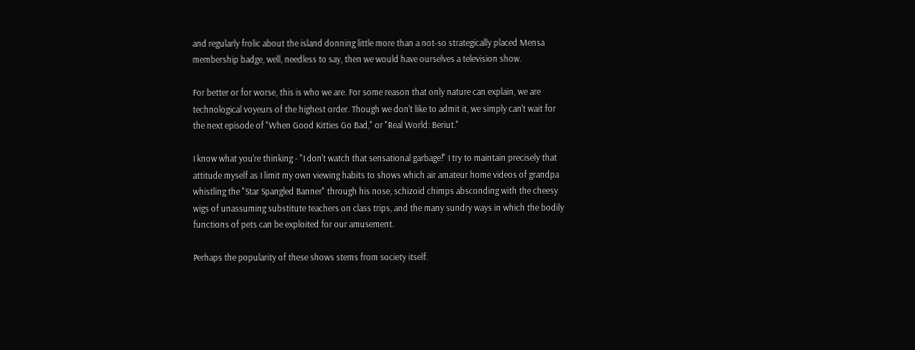and regularly frolic about the island donning little more than a not-so strategically placed Mensa membership badge, well, needless to say, then we would have ourselves a television show.

For better or for worse, this is who we are. For some reason that only nature can explain, we are technological voyeurs of the highest order. Though we don't like to admit it, we simply can't wait for the next episode of "When Good Kitties Go Bad," or "Real World: Beriut."

I know what you're thinking - "I don't watch that sensational garbage!" I try to maintain precisely that attitude myself as I limit my own viewing habits to shows which air amateur home videos of grandpa whistling the "Star Spangled Banner" through his nose, schizoid chimps absconding with the cheesy wigs of unassuming substitute teachers on class trips, and the many sundry ways in which the bodily functions of pets can be exploited for our amusement.

Perhaps the popularity of these shows stems from society itself.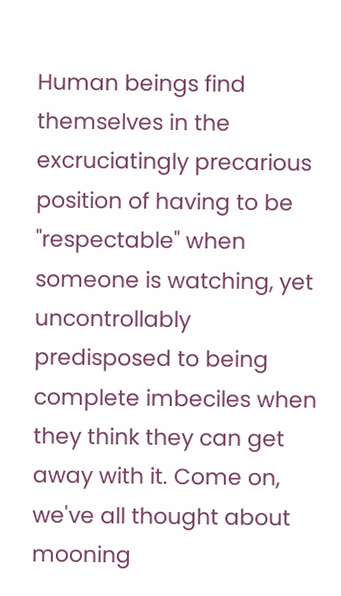Human beings find themselves in the excruciatingly precarious position of having to be "respectable" when someone is watching, yet uncontrollably predisposed to being complete imbeciles when they think they can get away with it. Come on, we've all thought about mooning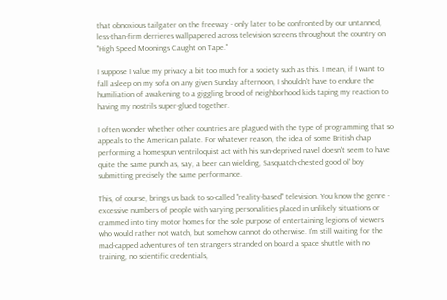that obnoxious tailgater on the freeway - only later to be confronted by our untanned, less-than-firm derrieres wallpapered across television screens throughout the country on "High Speed Moonings Caught on Tape."

I suppose I value my privacy a bit too much for a society such as this. I mean, if I want to fall asleep on my sofa on any given Sunday afternoon, I shouldn't have to endure the humiliation of awakening to a giggling brood of neighborhood kids taping my reaction to having my nostrils super-glued together.

I often wonder whether other countries are plagued with the type of programming that so appeals to the American palate. For whatever reason, the idea of some British chap performing a homespun ventriloquist act with his sun-deprived navel doesn't seem to have quite the same punch as, say, a beer can wielding, Sasquatch-chested good ol' boy submitting precisely the same performance.

This, of course, brings us back to so-called "reality-based" television. You know the genre - excessive numbers of people with varying personalities placed in unlikely situations or crammed into tiny motor homes for the sole purpose of entertaining legions of viewers who would rather not watch, but somehow cannot do otherwise. I'm still waiting for the mad-capped adventures of ten strangers stranded on board a space shuttle with no training, no scientific credentials,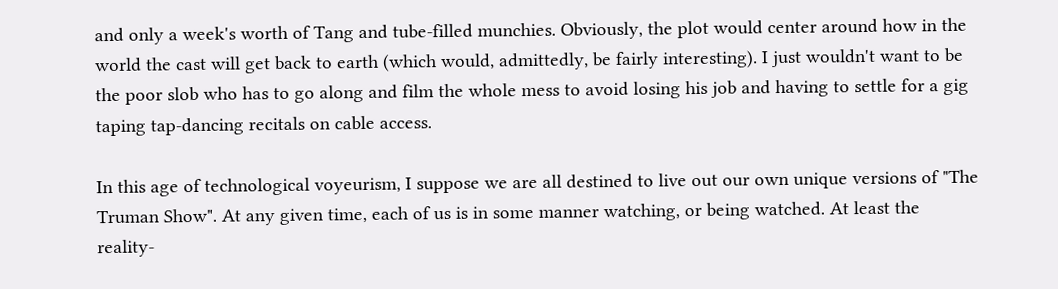and only a week's worth of Tang and tube-filled munchies. Obviously, the plot would center around how in the world the cast will get back to earth (which would, admittedly, be fairly interesting). I just wouldn't want to be the poor slob who has to go along and film the whole mess to avoid losing his job and having to settle for a gig taping tap-dancing recitals on cable access.

In this age of technological voyeurism, I suppose we are all destined to live out our own unique versions of "The Truman Show". At any given time, each of us is in some manner watching, or being watched. At least the reality-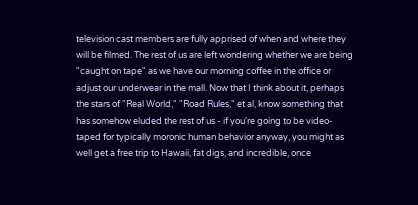television cast members are fully apprised of when and where they will be filmed. The rest of us are left wondering whether we are being "caught on tape" as we have our morning coffee in the office or adjust our underwear in the mall. Now that I think about it, perhaps the stars of "Real World," "Road Rules," et al, know something that has somehow eluded the rest of us - if you're going to be video-taped for typically moronic human behavior anyway, you might as well get a free trip to Hawaii, fat digs, and incredible, once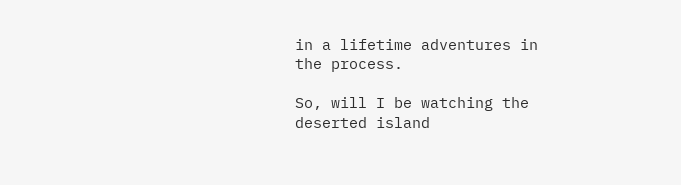in a lifetime adventures in the process.

So, will I be watching the deserted island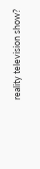reality television show?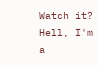Watch it? Hell, I'm a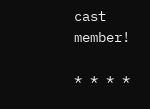cast member!

* * * *